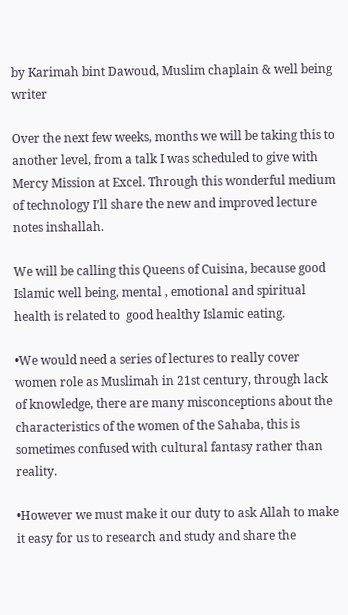by Karimah bint Dawoud, Muslim chaplain & well being writer

Over the next few weeks, months we will be taking this to another level, from a talk I was scheduled to give with Mercy Mission at Excel. Through this wonderful medium of technology I’ll share the new and improved lecture notes inshallah.

We will be calling this Queens of Cuisina, because good Islamic well being, mental , emotional and spiritual health is related to  good healthy Islamic eating.

•We would need a series of lectures to really cover women role as Muslimah in 21st century, through lack of knowledge, there are many misconceptions about the characteristics of the women of the Sahaba, this is sometimes confused with cultural fantasy rather than reality.

•However we must make it our duty to ask Allah to make it easy for us to research and study and share the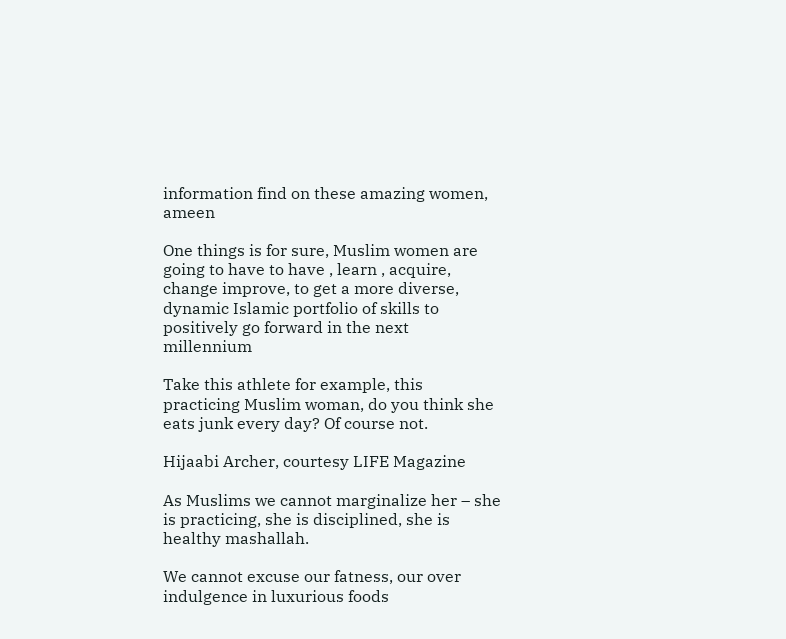information find on these amazing women, ameen

One things is for sure, Muslim women are going to have to have , learn , acquire, change improve, to get a more diverse, dynamic Islamic portfolio of skills to positively go forward in the next millennium

Take this athlete for example, this practicing Muslim woman, do you think she eats junk every day? Of course not.

Hijaabi Archer, courtesy LIFE Magazine

As Muslims we cannot marginalize her – she is practicing, she is disciplined, she is healthy mashallah.

We cannot excuse our fatness, our over indulgence in luxurious foods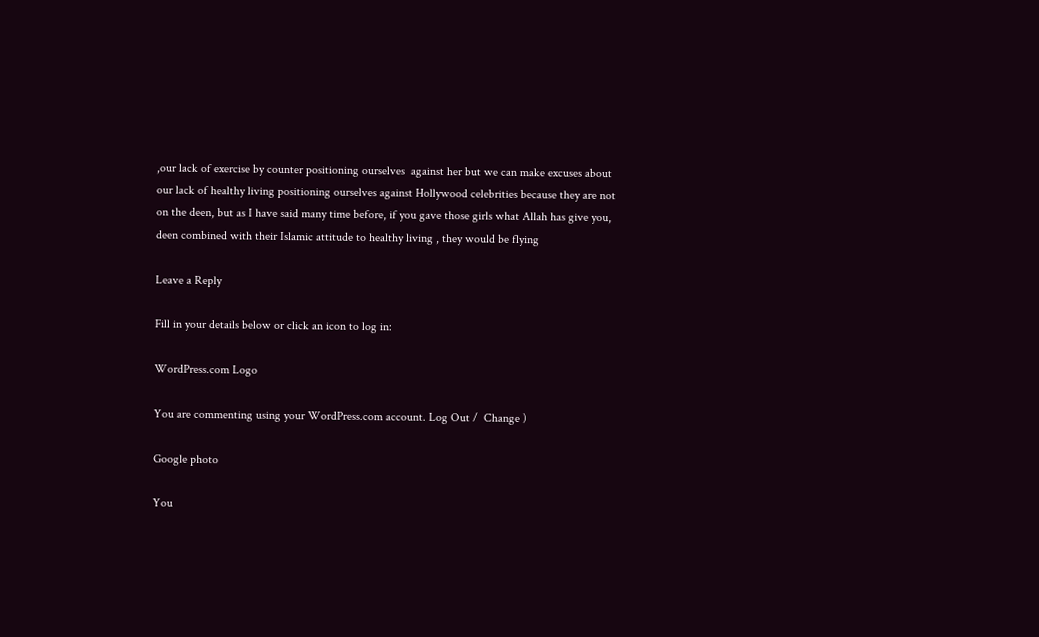,our lack of exercise by counter positioning ourselves  against her but we can make excuses about our lack of healthy living positioning ourselves against Hollywood celebrities because they are not on the deen, but as I have said many time before, if you gave those girls what Allah has give you, deen combined with their Islamic attitude to healthy living , they would be flying

Leave a Reply

Fill in your details below or click an icon to log in:

WordPress.com Logo

You are commenting using your WordPress.com account. Log Out /  Change )

Google photo

You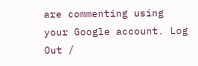are commenting using your Google account. Log Out /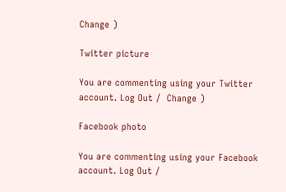Change )

Twitter picture

You are commenting using your Twitter account. Log Out /  Change )

Facebook photo

You are commenting using your Facebook account. Log Out /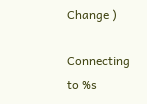Change )

Connecting to %s